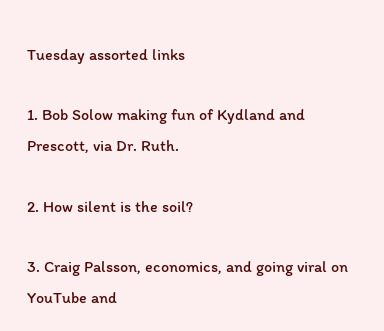Tuesday assorted links

1. Bob Solow making fun of Kydland and Prescott, via Dr. Ruth.

2. How silent is the soil?

3. Craig Palsson, economics, and going viral on YouTube and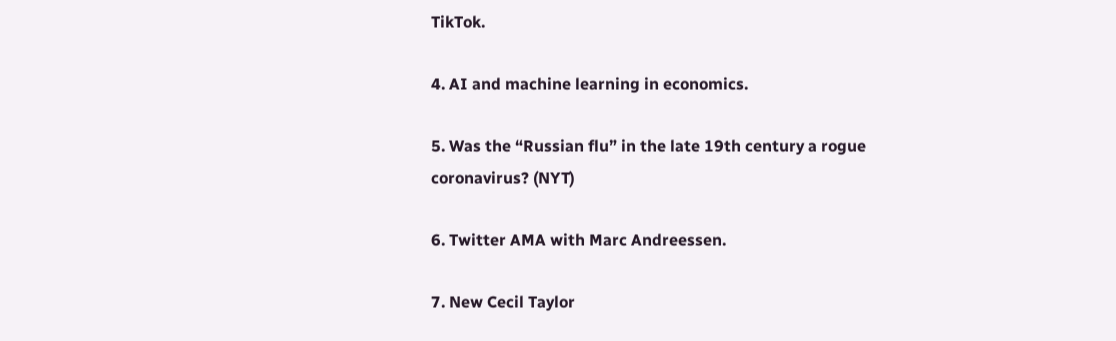TikTok.

4. AI and machine learning in economics.

5. Was the “Russian flu” in the late 19th century a rogue coronavirus? (NYT)

6. Twitter AMA with Marc Andreessen.

7. New Cecil Taylor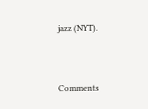jazz (NYT).


Comments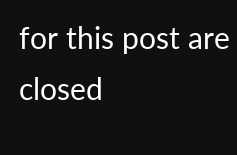for this post are closed